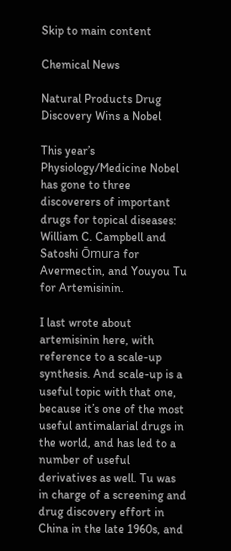Skip to main content

Chemical News

Natural Products Drug Discovery Wins a Nobel

This year’s Physiology/Medicine Nobel has gone to three discoverers of important drugs for topical diseases: William C. Campbell and Satoshi Ōmura for Avermectin, and Youyou Tu for Artemisinin.

I last wrote about artemisinin here, with reference to a scale-up synthesis. And scale-up is a useful topic with that one, because it’s one of the most useful antimalarial drugs in the world, and has led to a number of useful derivatives as well. Tu was in charge of a screening and drug discovery effort in China in the late 1960s, and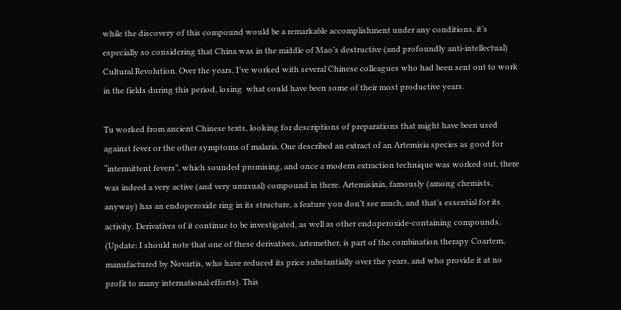while the discovery of this compound would be a remarkable accomplishment under any conditions, it’s especially so considering that China was in the middle of Mao’s destructive (and profoundly anti-intellectual) Cultural Revolution. Over the years, I’ve worked with several Chinese colleagues who had been sent out to work in the fields during this period, losing  what could have been some of their most productive years.

Tu worked from ancient Chinese texts, looking for descriptions of preparations that might have been used against fever or the other symptoms of malaria. One described an extract of an Artemisia species as good for “intermittent fevers”, which sounded promising, and once a modern extraction technique was worked out, there was indeed a very active (and very unusual) compound in there. Artemisinin, famously (among chemists, anyway) has an endoperoxide ring in its structure, a feature you don’t see much, and that’s essential for its activity. Derivatives of it continue to be investigated, as well as other endoperoxide-containing compounds. (Update: I should note that one of these derivatives, artemether, is part of the combination therapy Coartem, manufactured by Novartis, who have reduced its price substantially over the years, and who provide it at no profit to many international efforts). This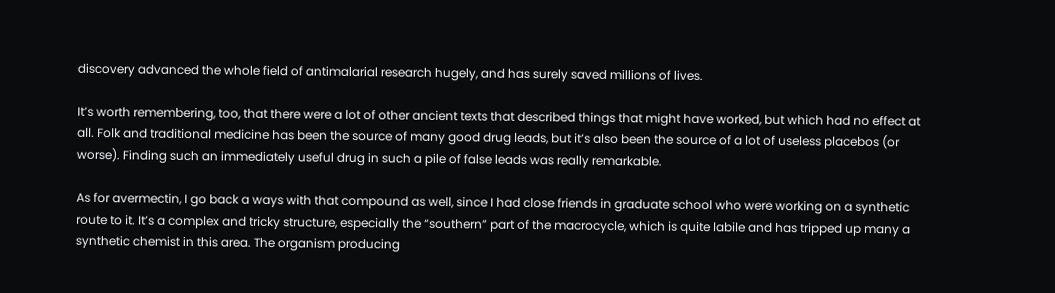discovery advanced the whole field of antimalarial research hugely, and has surely saved millions of lives.

It’s worth remembering, too, that there were a lot of other ancient texts that described things that might have worked, but which had no effect at all. Folk and traditional medicine has been the source of many good drug leads, but it’s also been the source of a lot of useless placebos (or worse). Finding such an immediately useful drug in such a pile of false leads was really remarkable.

As for avermectin, I go back a ways with that compound as well, since I had close friends in graduate school who were working on a synthetic route to it. It’s a complex and tricky structure, especially the “southern” part of the macrocycle, which is quite labile and has tripped up many a synthetic chemist in this area. The organism producing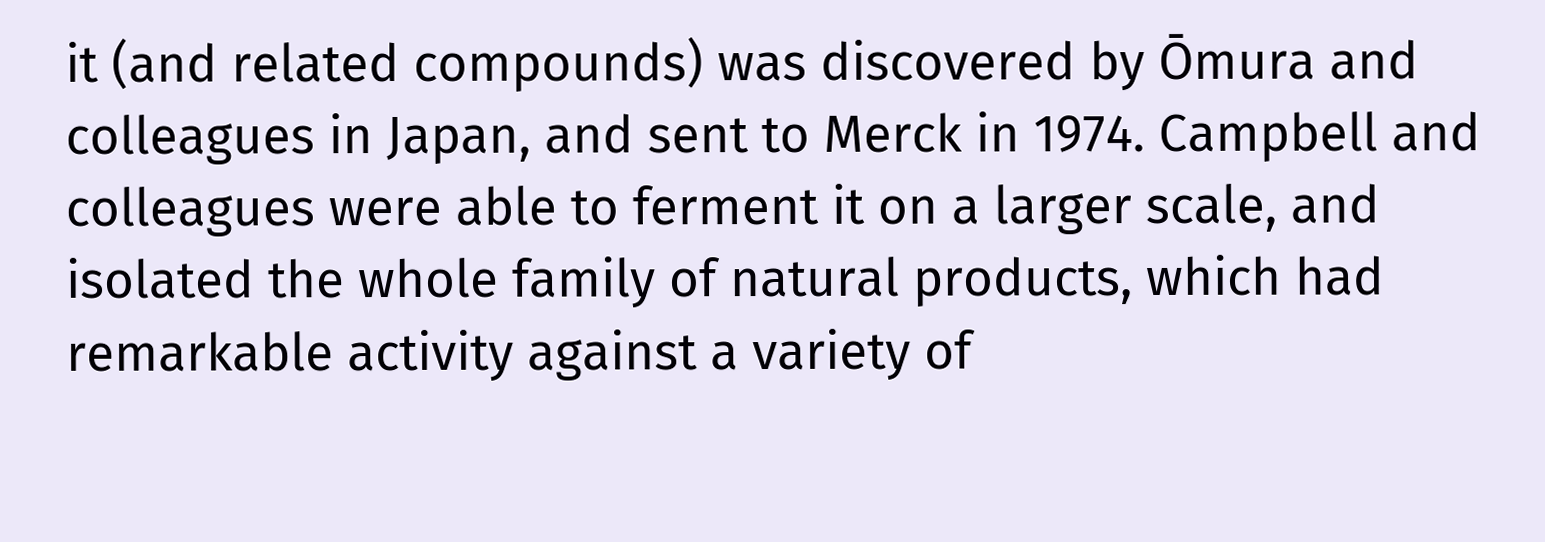it (and related compounds) was discovered by Ōmura and colleagues in Japan, and sent to Merck in 1974. Campbell and colleagues were able to ferment it on a larger scale, and isolated the whole family of natural products, which had remarkable activity against a variety of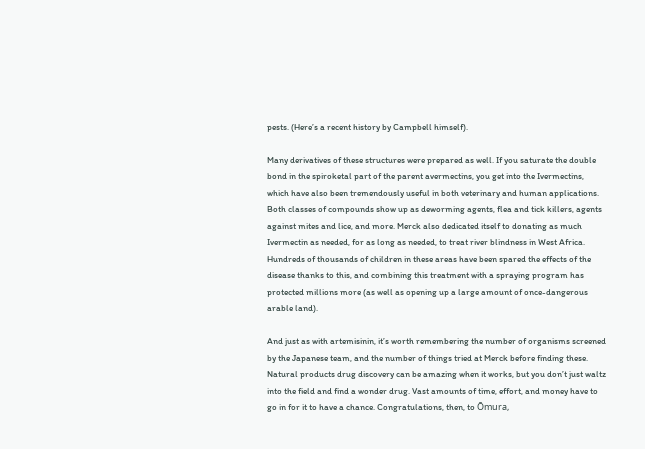pests. (Here’s a recent history by Campbell himself).

Many derivatives of these structures were prepared as well. If you saturate the double bond in the spiroketal part of the parent avermectins, you get into the Ivermectins, which have also been tremendously useful in both veterinary and human applications. Both classes of compounds show up as deworming agents, flea and tick killers, agents against mites and lice, and more. Merck also dedicated itself to donating as much Ivermectin as needed, for as long as needed, to treat river blindness in West Africa. Hundreds of thousands of children in these areas have been spared the effects of the disease thanks to this, and combining this treatment with a spraying program has protected millions more (as well as opening up a large amount of once-dangerous arable land).

And just as with artemisinin, it’s worth remembering the number of organisms screened by the Japanese team, and the number of things tried at Merck before finding these. Natural products drug discovery can be amazing when it works, but you don’t just waltz into the field and find a wonder drug. Vast amounts of time, effort, and money have to go in for it to have a chance. Congratulations, then, to Ōmura,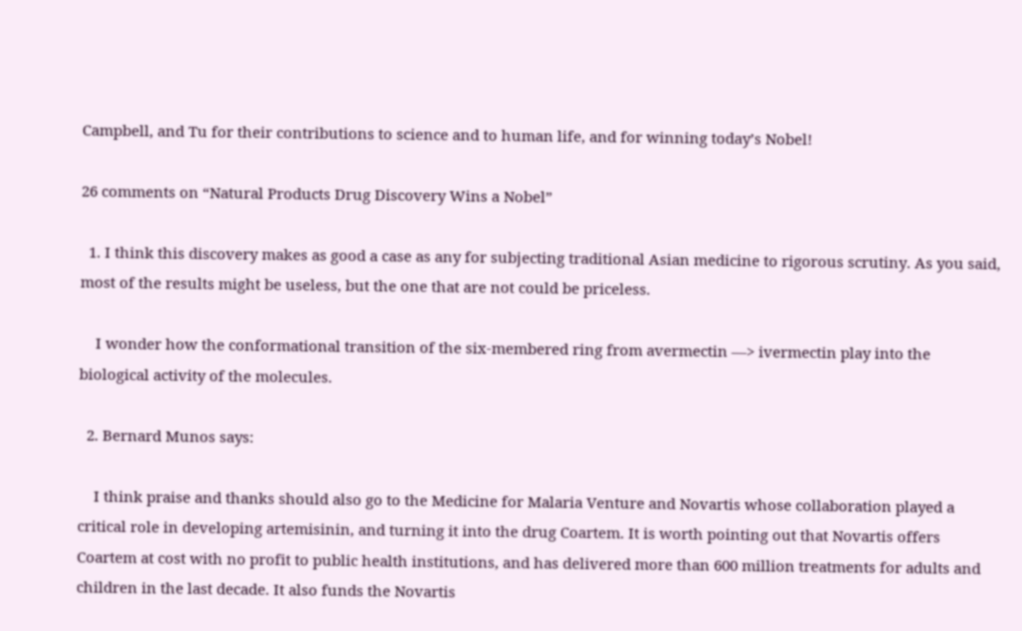Campbell, and Tu for their contributions to science and to human life, and for winning today’s Nobel!

26 comments on “Natural Products Drug Discovery Wins a Nobel”

  1. I think this discovery makes as good a case as any for subjecting traditional Asian medicine to rigorous scrutiny. As you said, most of the results might be useless, but the one that are not could be priceless.

    I wonder how the conformational transition of the six-membered ring from avermectin —> ivermectin play into the biological activity of the molecules.

  2. Bernard Munos says:

    I think praise and thanks should also go to the Medicine for Malaria Venture and Novartis whose collaboration played a critical role in developing artemisinin, and turning it into the drug Coartem. It is worth pointing out that Novartis offers Coartem at cost with no profit to public health institutions, and has delivered more than 600 million treatments for adults and children in the last decade. It also funds the Novartis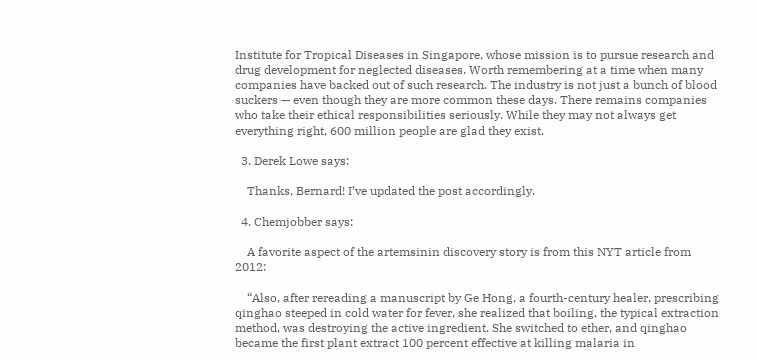Institute for Tropical Diseases in Singapore, whose mission is to pursue research and drug development for neglected diseases. Worth remembering at a time when many companies have backed out of such research. The industry is not just a bunch of blood suckers — even though they are more common these days. There remains companies who take their ethical responsibilities seriously. While they may not always get everything right, 600 million people are glad they exist.

  3. Derek Lowe says:

    Thanks, Bernard! I’ve updated the post accordingly.

  4. Chemjobber says:

    A favorite aspect of the artemsinin discovery story is from this NYT article from 2012:

    “Also, after rereading a manuscript by Ge Hong, a fourth-century healer, prescribing qinghao steeped in cold water for fever, she realized that boiling, the typical extraction method, was destroying the active ingredient. She switched to ether, and qinghao became the first plant extract 100 percent effective at killing malaria in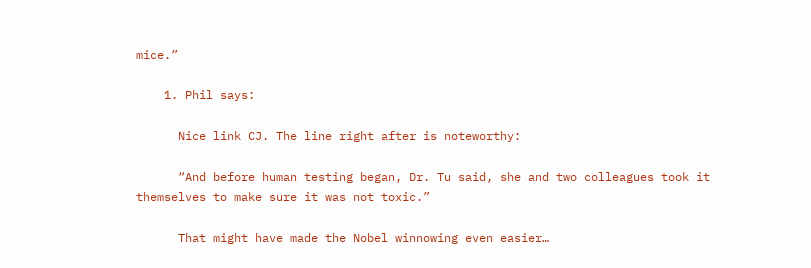mice.”

    1. Phil says:

      Nice link CJ. The line right after is noteworthy:

      “And before human testing began, Dr. Tu said, she and two colleagues took it themselves to make sure it was not toxic.”

      That might have made the Nobel winnowing even easier…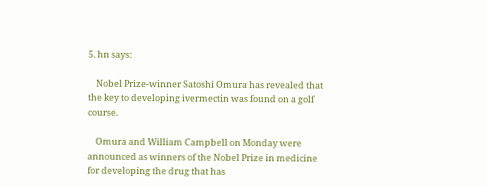5. hn says:

    Nobel Prize-winner Satoshi Omura has revealed that the key to developing ivermectin was found on a golf course.

    Omura and William Campbell on Monday were announced as winners of the Nobel Prize in medicine for developing the drug that has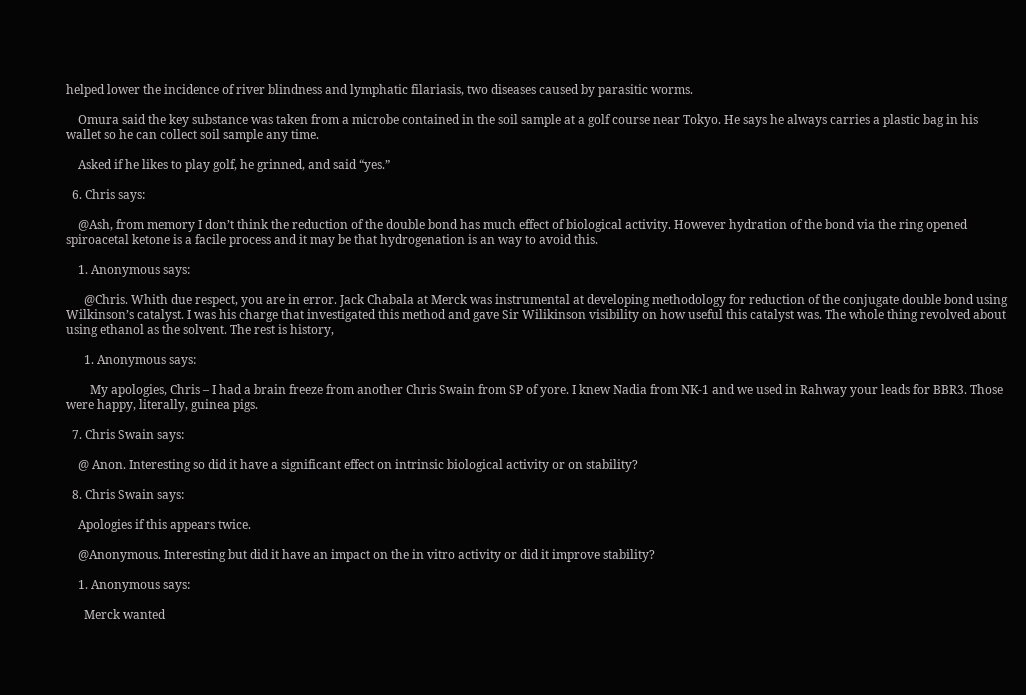helped lower the incidence of river blindness and lymphatic filariasis, two diseases caused by parasitic worms.

    Omura said the key substance was taken from a microbe contained in the soil sample at a golf course near Tokyo. He says he always carries a plastic bag in his wallet so he can collect soil sample any time.

    Asked if he likes to play golf, he grinned, and said “yes.”

  6. Chris says:

    @Ash, from memory I don’t think the reduction of the double bond has much effect of biological activity. However hydration of the bond via the ring opened spiroacetal ketone is a facile process and it may be that hydrogenation is an way to avoid this.

    1. Anonymous says:

      @Chris. Whith due respect, you are in error. Jack Chabala at Merck was instrumental at developing methodology for reduction of the conjugate double bond using Wilkinson’s catalyst. I was his charge that investigated this method and gave Sir Wilikinson visibility on how useful this catalyst was. The whole thing revolved about using ethanol as the solvent. The rest is history,

      1. Anonymous says:

        My apologies, Chris – I had a brain freeze from another Chris Swain from SP of yore. I knew Nadia from NK-1 and we used in Rahway your leads for BBR3. Those were happy, literally, guinea pigs.

  7. Chris Swain says:

    @ Anon. Interesting so did it have a significant effect on intrinsic biological activity or on stability?

  8. Chris Swain says:

    Apologies if this appears twice.

    @Anonymous. Interesting but did it have an impact on the in vitro activity or did it improve stability?

    1. Anonymous says:

      Merck wanted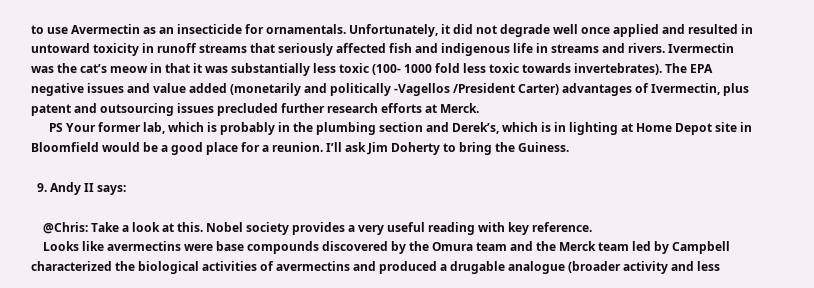to use Avermectin as an insecticide for ornamentals. Unfortunately, it did not degrade well once applied and resulted in untoward toxicity in runoff streams that seriously affected fish and indigenous life in streams and rivers. Ivermectin was the cat’s meow in that it was substantially less toxic (100- 1000 fold less toxic towards invertebrates). The EPA negative issues and value added (monetarily and politically -Vagellos /President Carter) advantages of Ivermectin, plus patent and outsourcing issues precluded further research efforts at Merck.
      PS Your former lab, which is probably in the plumbing section and Derek’s, which is in lighting at Home Depot site in Bloomfield would be a good place for a reunion. I’ll ask Jim Doherty to bring the Guiness.

  9. Andy II says:

    @Chris: Take a look at this. Nobel society provides a very useful reading with key reference.
    Looks like avermectins were base compounds discovered by the Omura team and the Merck team led by Campbell characterized the biological activities of avermectins and produced a drugable analogue (broader activity and less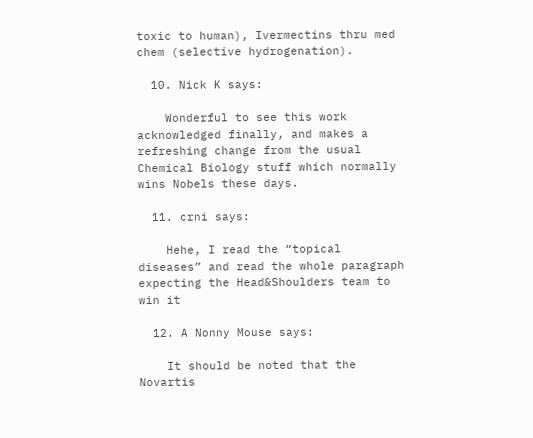toxic to human), Ivermectins thru med chem (selective hydrogenation).

  10. Nick K says:

    Wonderful to see this work acknowledged finally, and makes a refreshing change from the usual Chemical Biology stuff which normally wins Nobels these days.

  11. crni says:

    Hehe, I read the “topical diseases” and read the whole paragraph expecting the Head&Shoulders team to win it

  12. A Nonny Mouse says:

    It should be noted that the Novartis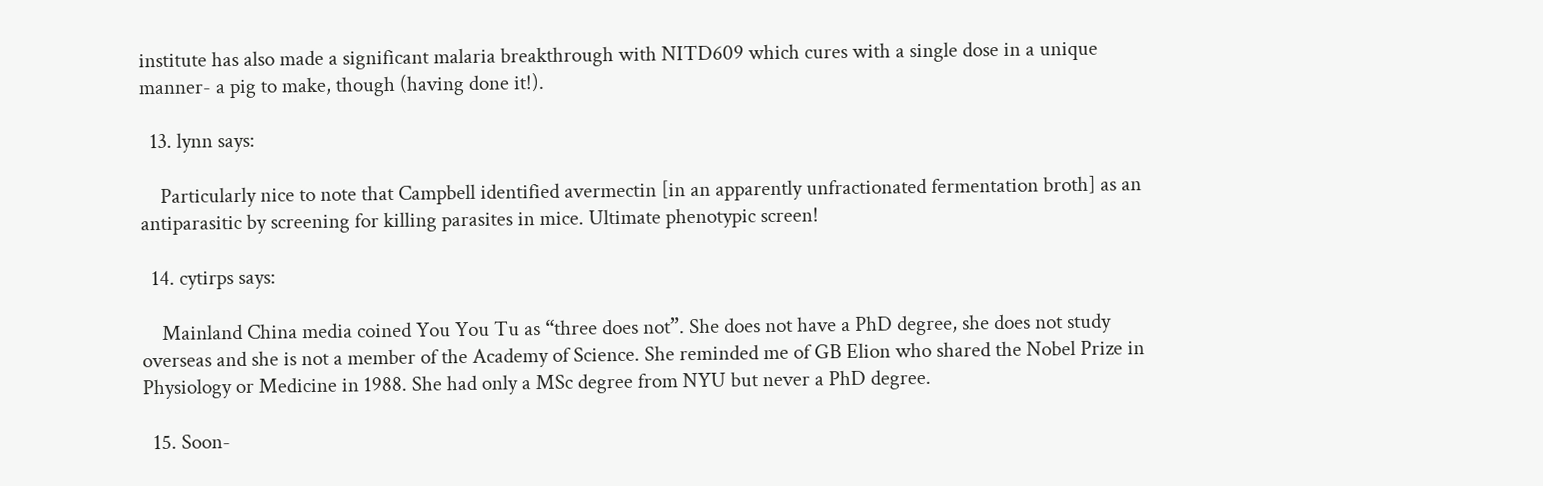institute has also made a significant malaria breakthrough with NITD609 which cures with a single dose in a unique manner- a pig to make, though (having done it!).

  13. lynn says:

    Particularly nice to note that Campbell identified avermectin [in an apparently unfractionated fermentation broth] as an antiparasitic by screening for killing parasites in mice. Ultimate phenotypic screen!

  14. cytirps says:

    Mainland China media coined You You Tu as “three does not”. She does not have a PhD degree, she does not study overseas and she is not a member of the Academy of Science. She reminded me of GB Elion who shared the Nobel Prize in Physiology or Medicine in 1988. She had only a MSc degree from NYU but never a PhD degree.

  15. Soon-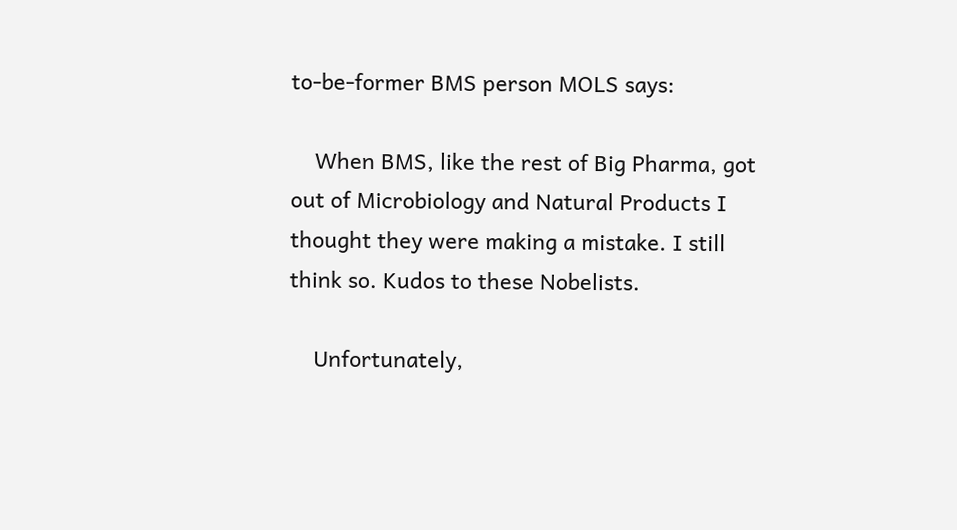to-be-former BMS person MOLS says:

    When BMS, like the rest of Big Pharma, got out of Microbiology and Natural Products I thought they were making a mistake. I still think so. Kudos to these Nobelists.

    Unfortunately,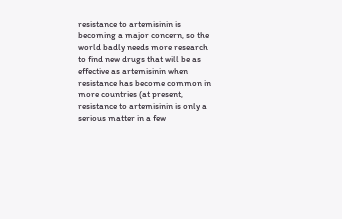resistance to artemisinin is becoming a major concern, so the world badly needs more research to find new drugs that will be as effective as artemisinin when resistance has become common in more countries (at present, resistance to artemisinin is only a serious matter in a few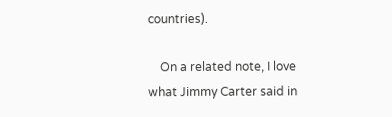countries).

    On a related note, I love what Jimmy Carter said in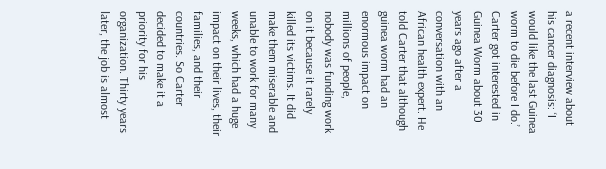a recent interview about his cancer diagnosis: ‘I would like the last Guinea worm to die before I do.’ Carter got interested in Guinea Worm about 30 years ago after a conversation with an African health expert. He told Carter that although guinea worm had an enormous impact on millions of people, nobody was funding work on it because it rarely killed its victims. It did make them miserable and unable to work for many weeks, which had a huge impact on their lives, their families, and their countries. So Carter decided to make it a priority for his organization. Thirty years later, the job is almost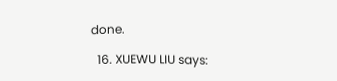done.

  16. XUEWU LIU says: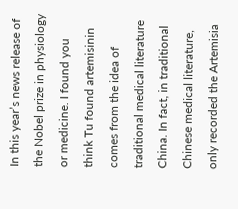In this year’s news release of the Nobel prize in physiology or medicine. I found you think Tu found artemisinin comes from the idea of traditional medical literature China. In fact, in traditional Chinese medical literature, only recorded the Artemisia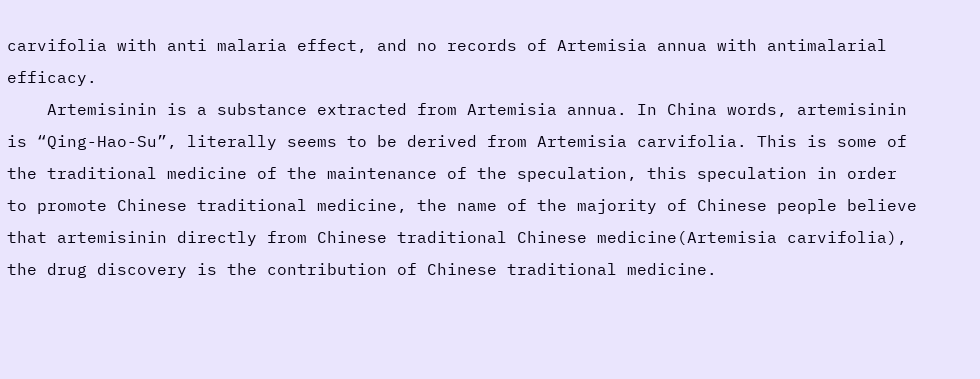carvifolia with anti malaria effect, and no records of Artemisia annua with antimalarial efficacy.
    Artemisinin is a substance extracted from Artemisia annua. In China words, artemisinin is “Qing-Hao-Su”, literally seems to be derived from Artemisia carvifolia. This is some of the traditional medicine of the maintenance of the speculation, this speculation in order to promote Chinese traditional medicine, the name of the majority of Chinese people believe that artemisinin directly from Chinese traditional Chinese medicine(Artemisia carvifolia), the drug discovery is the contribution of Chinese traditional medicine.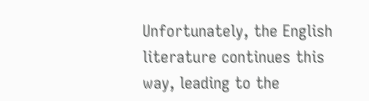Unfortunately, the English literature continues this way, leading to the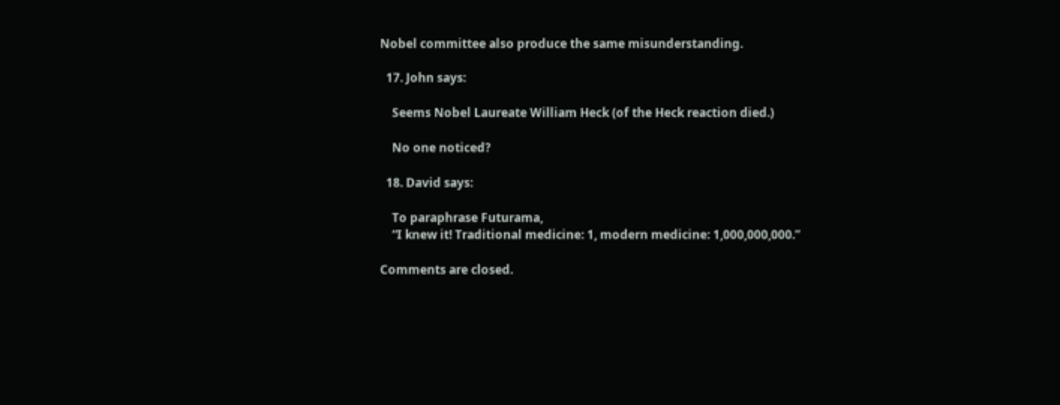Nobel committee also produce the same misunderstanding.

  17. John says:

    Seems Nobel Laureate William Heck (of the Heck reaction died.)

    No one noticed?

  18. David says:

    To paraphrase Futurama,
    “I knew it! Traditional medicine: 1, modern medicine: 1,000,000,000.”

Comments are closed.